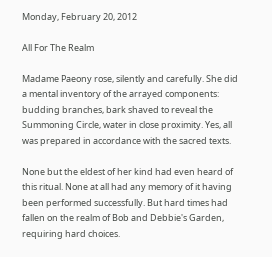Monday, February 20, 2012

All For The Realm

Madame Paeony rose, silently and carefully. She did a mental inventory of the arrayed components: budding branches, bark shaved to reveal the Summoning Circle, water in close proximity. Yes, all was prepared in accordance with the sacred texts.

None but the eldest of her kind had even heard of this ritual. None at all had any memory of it having been performed successfully. But hard times had fallen on the realm of Bob and Debbie's Garden, requiring hard choices.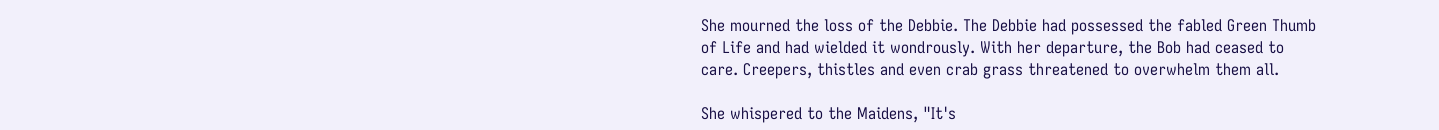She mourned the loss of the Debbie. The Debbie had possessed the fabled Green Thumb of Life and had wielded it wondrously. With her departure, the Bob had ceased to care. Creepers, thistles and even crab grass threatened to overwhelm them all.

She whispered to the Maidens, "It's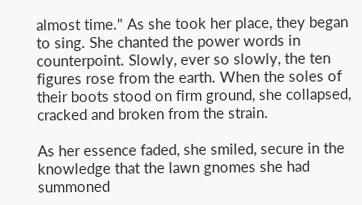almost time." As she took her place, they began to sing. She chanted the power words in counterpoint. Slowly, ever so slowly, the ten figures rose from the earth. When the soles of their boots stood on firm ground, she collapsed, cracked and broken from the strain.

As her essence faded, she smiled, secure in the knowledge that the lawn gnomes she had summoned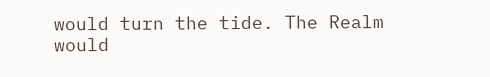would turn the tide. The Realm would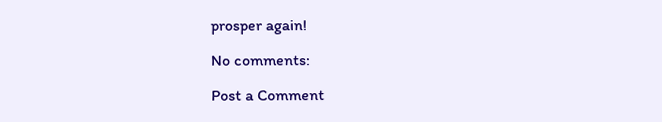prosper again!

No comments:

Post a Comment